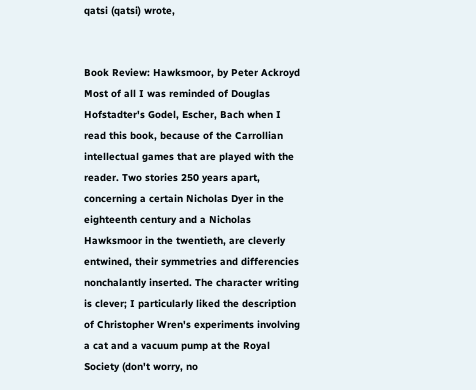qatsi (qatsi) wrote,


Book Review: Hawksmoor, by Peter Ackroyd
Most of all I was reminded of Douglas Hofstadter's Godel, Escher, Bach when I read this book, because of the Carrollian intellectual games that are played with the reader. Two stories 250 years apart, concerning a certain Nicholas Dyer in the eighteenth century and a Nicholas Hawksmoor in the twentieth, are cleverly entwined, their symmetries and differencies nonchalantly inserted. The character writing is clever; I particularly liked the description of Christopher Wren's experiments involving a cat and a vacuum pump at the Royal Society (don't worry, no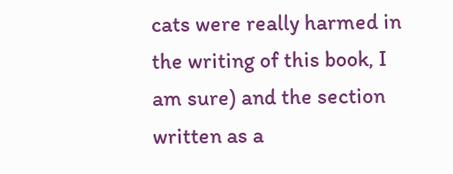cats were really harmed in the writing of this book, I am sure) and the section written as a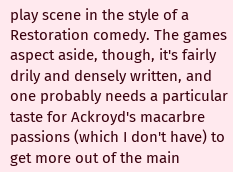play scene in the style of a Restoration comedy. The games aspect aside, though, it's fairly drily and densely written, and one probably needs a particular taste for Ackroyd's macarbre passions (which I don't have) to get more out of the main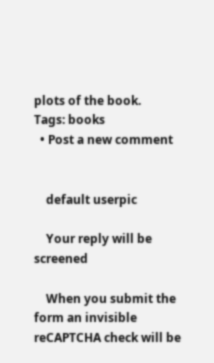plots of the book.
Tags: books
  • Post a new comment


    default userpic

    Your reply will be screened

    When you submit the form an invisible reCAPTCHA check will be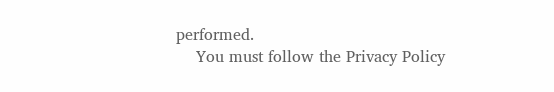performed.
    You must follow the Privacy Policy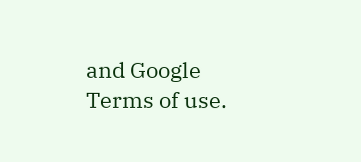and Google Terms of use.